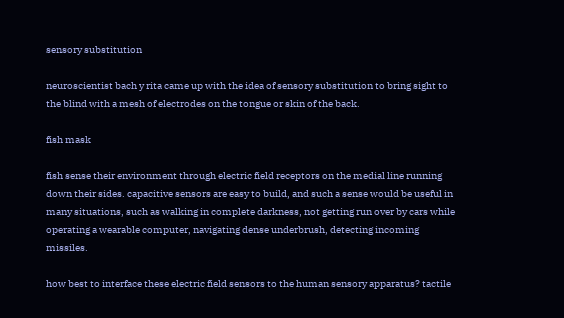sensory substitution

neuroscientist bach y rita came up with the idea of sensory substitution to bring sight to the blind with a mesh of electrodes on the tongue or skin of the back.

fish mask

fish sense their environment through electric field receptors on the medial line running down their sides. capacitive sensors are easy to build, and such a sense would be useful in many situations, such as walking in complete darkness, not getting run over by cars while operating a wearable computer, navigating dense underbrush, detecting incoming missiles.

how best to interface these electric field sensors to the human sensory apparatus? tactile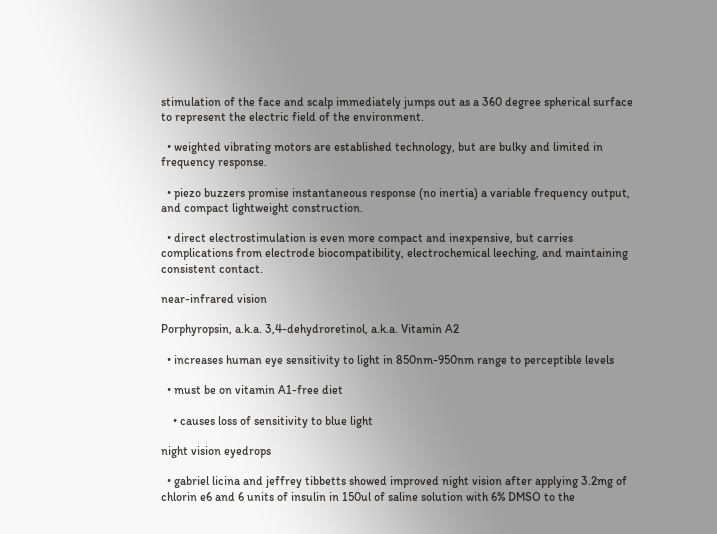stimulation of the face and scalp immediately jumps out as a 360 degree spherical surface to represent the electric field of the environment.

  • weighted vibrating motors are established technology, but are bulky and limited in frequency response.

  • piezo buzzers promise instantaneous response (no inertia) a variable frequency output, and compact lightweight construction.

  • direct electrostimulation is even more compact and inexpensive, but carries complications from electrode biocompatibility, electrochemical leeching, and maintaining consistent contact.

near-infrared vision

Porphyropsin, a.k.a. 3,4-dehydroretinol, a.k.a. Vitamin A2

  • increases human eye sensitivity to light in 850nm-950nm range to perceptible levels

  • must be on vitamin A1-free diet

    • causes loss of sensitivity to blue light

night vision eyedrops

  • gabriel licina and jeffrey tibbetts showed improved night vision after applying 3.2mg of chlorin e6 and 6 units of insulin in 150ul of saline solution with 6% DMSO to the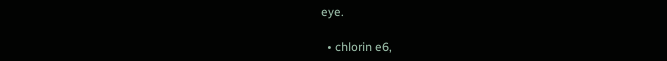eye.

  • chlorin e6,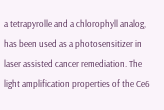a tetrapyrolle and a chlorophyll analog, has been used as a photosensitizer in laser assisted cancer remediation. The light amplification properties of the Ce6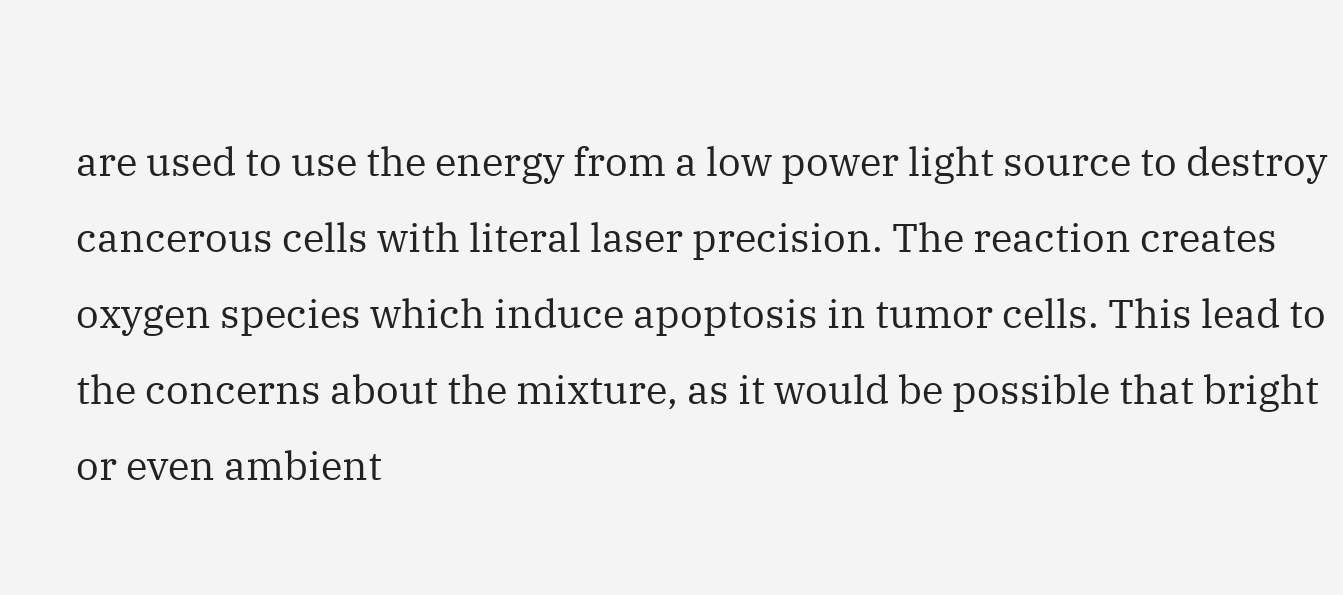are used to use the energy from a low power light source to destroy cancerous cells with literal laser precision. The reaction creates oxygen species which induce apoptosis in tumor cells. This lead to the concerns about the mixture, as it would be possible that bright or even ambient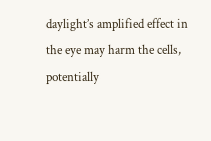daylight’s amplified effect in the eye may harm the cells, potentially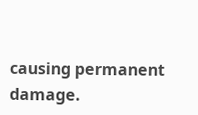causing permanent damage.